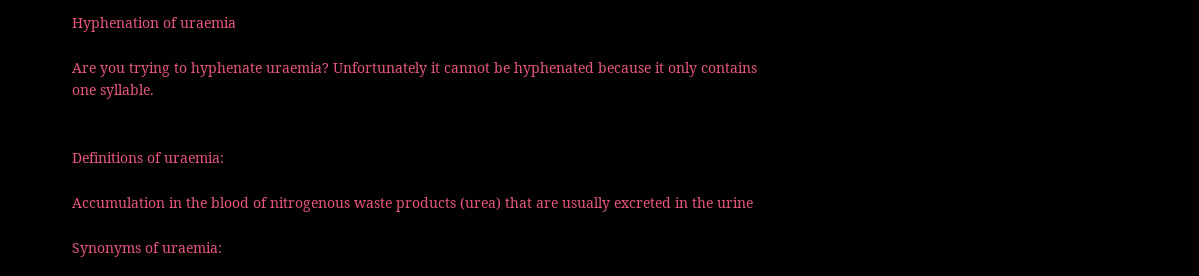Hyphenation of uraemia

Are you trying to hyphenate uraemia? Unfortunately it cannot be hyphenated because it only contains one syllable.


Definitions of uraemia:

Accumulation in the blood of nitrogenous waste products (urea) that are usually excreted in the urine

Synonyms of uraemia: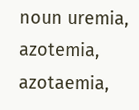noun uremia, azotemia, azotaemia,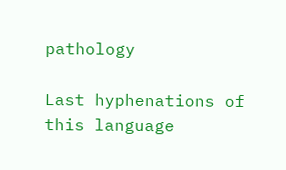pathology

Last hyphenations of this language